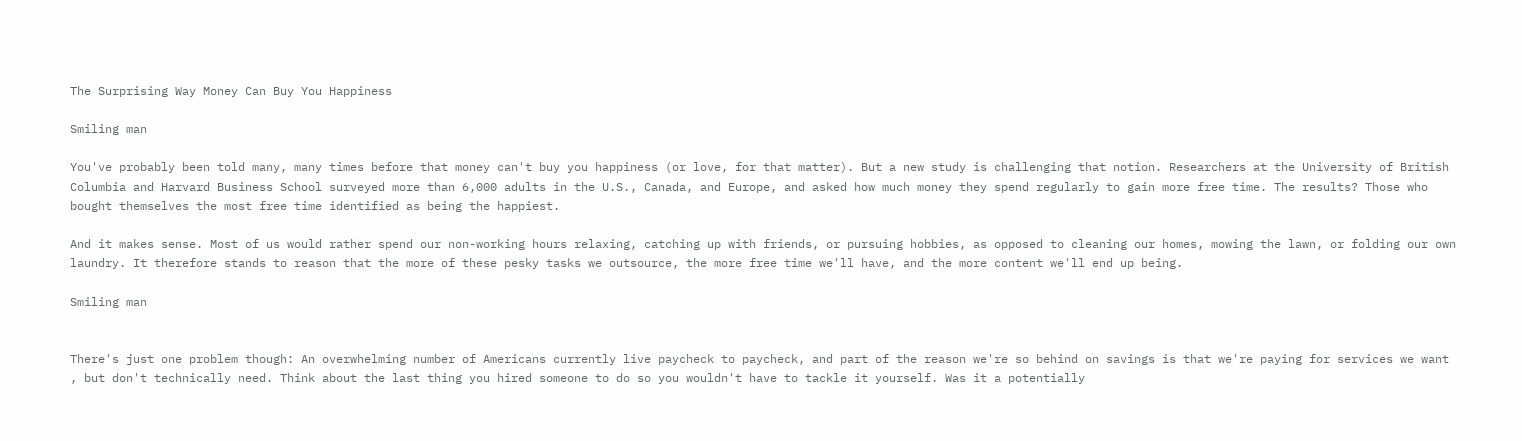The Surprising Way Money Can Buy You Happiness

Smiling man

You've probably been told many, many times before that money can't buy you happiness (or love, for that matter). But a new study is challenging that notion. Researchers at the University of British Columbia and Harvard Business School surveyed more than 6,000 adults in the U.S., Canada, and Europe, and asked how much money they spend regularly to gain more free time. The results? Those who bought themselves the most free time identified as being the happiest.

And it makes sense. Most of us would rather spend our non-working hours relaxing, catching up with friends, or pursuing hobbies, as opposed to cleaning our homes, mowing the lawn, or folding our own laundry. It therefore stands to reason that the more of these pesky tasks we outsource, the more free time we'll have, and the more content we'll end up being.

Smiling man


There's just one problem though: An overwhelming number of Americans currently live paycheck to paycheck, and part of the reason we're so behind on savings is that we're paying for services we want , but don't technically need. Think about the last thing you hired someone to do so you wouldn't have to tackle it yourself. Was it a potentially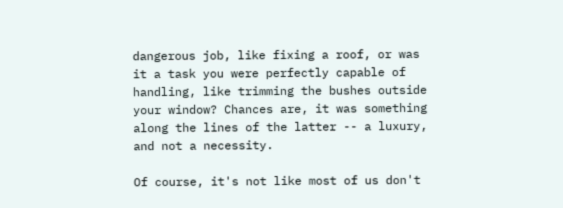dangerous job, like fixing a roof, or was it a task you were perfectly capable of handling, like trimming the bushes outside your window? Chances are, it was something along the lines of the latter -- a luxury, and not a necessity.

Of course, it's not like most of us don't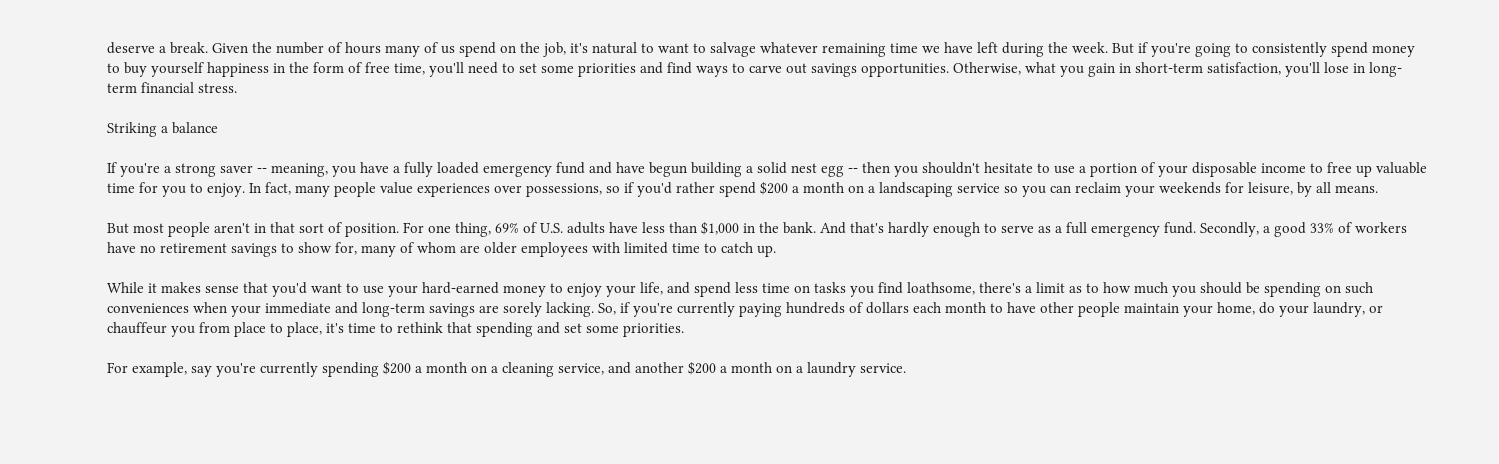deserve a break. Given the number of hours many of us spend on the job, it's natural to want to salvage whatever remaining time we have left during the week. But if you're going to consistently spend money to buy yourself happiness in the form of free time, you'll need to set some priorities and find ways to carve out savings opportunities. Otherwise, what you gain in short-term satisfaction, you'll lose in long-term financial stress.

Striking a balance

If you're a strong saver -- meaning, you have a fully loaded emergency fund and have begun building a solid nest egg -- then you shouldn't hesitate to use a portion of your disposable income to free up valuable time for you to enjoy. In fact, many people value experiences over possessions, so if you'd rather spend $200 a month on a landscaping service so you can reclaim your weekends for leisure, by all means.

But most people aren't in that sort of position. For one thing, 69% of U.S. adults have less than $1,000 in the bank. And that's hardly enough to serve as a full emergency fund. Secondly, a good 33% of workers have no retirement savings to show for, many of whom are older employees with limited time to catch up.

While it makes sense that you'd want to use your hard-earned money to enjoy your life, and spend less time on tasks you find loathsome, there's a limit as to how much you should be spending on such conveniences when your immediate and long-term savings are sorely lacking. So, if you're currently paying hundreds of dollars each month to have other people maintain your home, do your laundry, or chauffeur you from place to place, it's time to rethink that spending and set some priorities.

For example, say you're currently spending $200 a month on a cleaning service, and another $200 a month on a laundry service.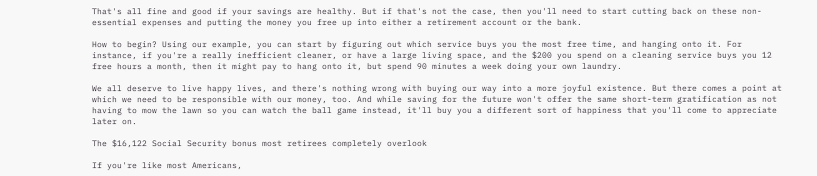That's all fine and good if your savings are healthy. But if that's not the case, then you'll need to start cutting back on these non-essential expenses and putting the money you free up into either a retirement account or the bank.

How to begin? Using our example, you can start by figuring out which service buys you the most free time, and hanging onto it. For instance, if you're a really inefficient cleaner, or have a large living space, and the $200 you spend on a cleaning service buys you 12 free hours a month, then it might pay to hang onto it, but spend 90 minutes a week doing your own laundry.

We all deserve to live happy lives, and there's nothing wrong with buying our way into a more joyful existence. But there comes a point at which we need to be responsible with our money, too. And while saving for the future won't offer the same short-term gratification as not having to mow the lawn so you can watch the ball game instead, it'll buy you a different sort of happiness that you'll come to appreciate later on.

The $16,122 Social Security bonus most retirees completely overlook

If you're like most Americans,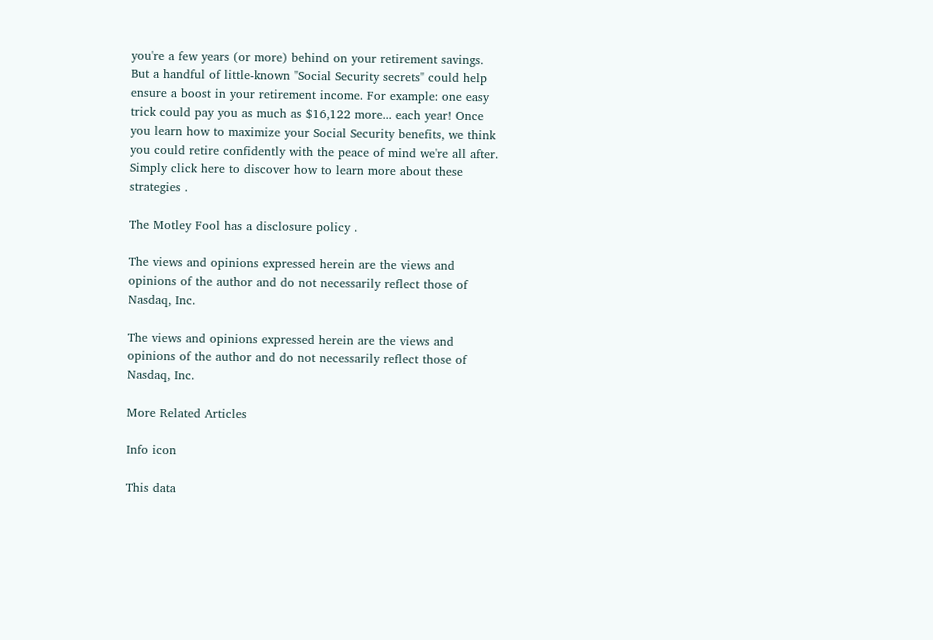you're a few years (or more) behind on your retirement savings. But a handful of little-known "Social Security secrets" could help ensure a boost in your retirement income. For example: one easy trick could pay you as much as $16,122 more... each year! Once you learn how to maximize your Social Security benefits, we think you could retire confidently with the peace of mind we're all after. Simply click here to discover how to learn more about these strategies .

The Motley Fool has a disclosure policy .

The views and opinions expressed herein are the views and opinions of the author and do not necessarily reflect those of Nasdaq, Inc.

The views and opinions expressed herein are the views and opinions of the author and do not necessarily reflect those of Nasdaq, Inc.

More Related Articles

Info icon

This data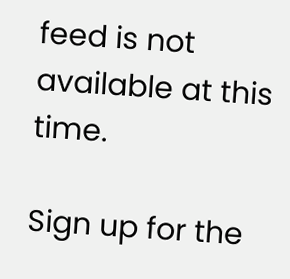feed is not available at this time.

Sign up for the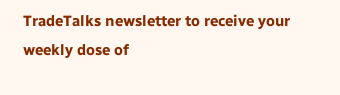TradeTalks newsletter to receive your weekly dose of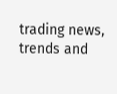trading news, trends and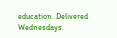education. Delivered Wednesdays.